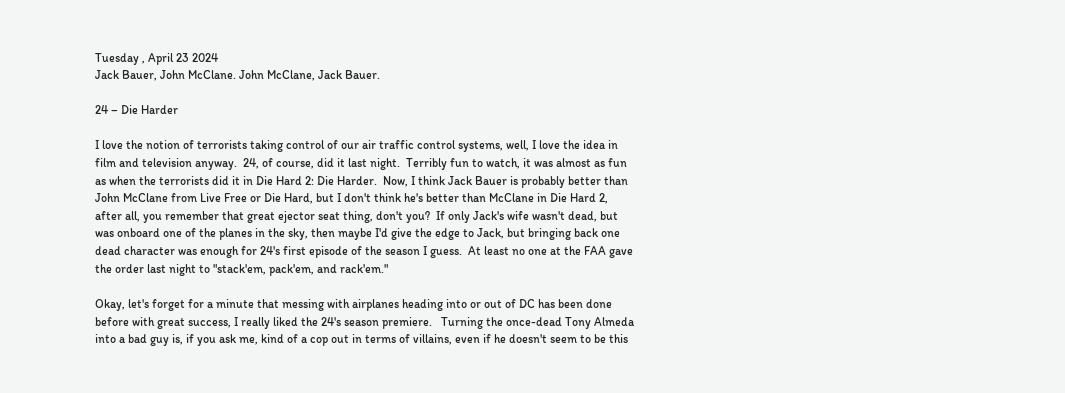Tuesday , April 23 2024
Jack Bauer, John McClane. John McClane, Jack Bauer.

24 – Die Harder

I love the notion of terrorists taking control of our air traffic control systems, well, I love the idea in film and television anyway.  24, of course, did it last night.  Terribly fun to watch, it was almost as fun as when the terrorists did it in Die Hard 2: Die Harder.  Now, I think Jack Bauer is probably better than John McClane from Live Free or Die Hard, but I don't think he's better than McClane in Die Hard 2, after all, you remember that great ejector seat thing, don't you?  If only Jack's wife wasn't dead, but was onboard one of the planes in the sky, then maybe I'd give the edge to Jack, but bringing back one dead character was enough for 24's first episode of the season I guess.  At least no one at the FAA gave the order last night to "stack'em, pack'em, and rack'em."

Okay, let's forget for a minute that messing with airplanes heading into or out of DC has been done before with great success, I really liked the 24's season premiere.   Turning the once-dead Tony Almeda into a bad guy is, if you ask me, kind of a cop out in terms of villains, even if he doesn't seem to be this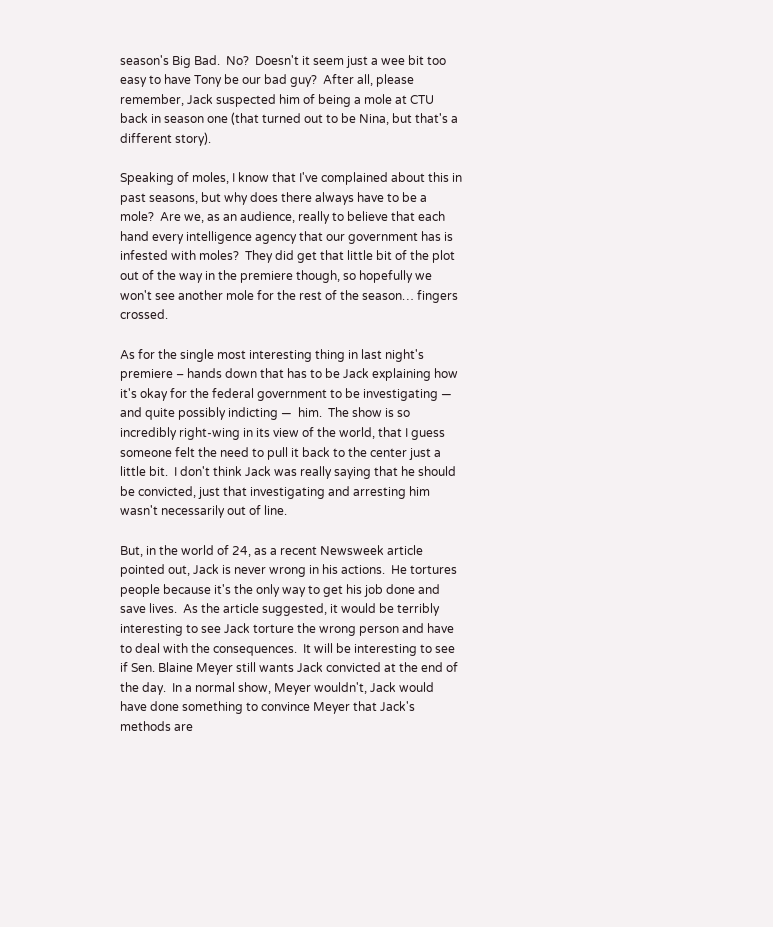season's Big Bad.  No?  Doesn't it seem just a wee bit too easy to have Tony be our bad guy?  After all, please remember, Jack suspected him of being a mole at CTU back in season one (that turned out to be Nina, but that's a different story).

Speaking of moles, I know that I've complained about this in past seasons, but why does there always have to be a mole?  Are we, as an audience, really to believe that each hand every intelligence agency that our government has is infested with moles?  They did get that little bit of the plot out of the way in the premiere though, so hopefully we won't see another mole for the rest of the season… fingers crossed.

As for the single most interesting thing in last night's premiere – hands down that has to be Jack explaining how it's okay for the federal government to be investigating — and quite possibly indicting —  him.  The show is so incredibly right-wing in its view of the world, that I guess someone felt the need to pull it back to the center just a little bit.  I don't think Jack was really saying that he should be convicted, just that investigating and arresting him wasn't necessarily out of line.

But, in the world of 24, as a recent Newsweek article pointed out, Jack is never wrong in his actions.  He tortures people because it's the only way to get his job done and save lives.  As the article suggested, it would be terribly interesting to see Jack torture the wrong person and have to deal with the consequences.  It will be interesting to see if Sen. Blaine Meyer still wants Jack convicted at the end of the day.  In a normal show, Meyer wouldn't, Jack would have done something to convince Meyer that Jack's methods are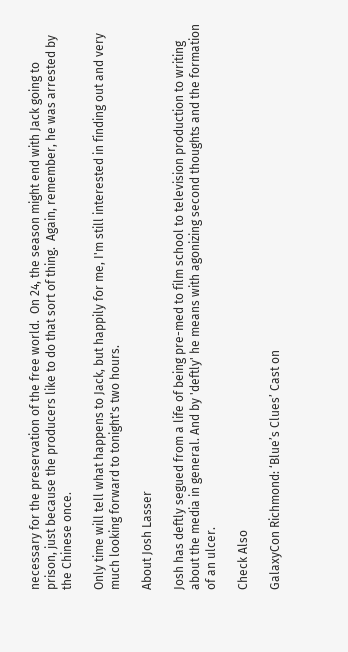necessary for the preservation of the free world.  On 24, the season might end with Jack going to prison, just because the producers like to do that sort of thing.  Again, remember, he was arrested by the Chinese once.

Only time will tell what happens to Jack, but happily for me, I'm still interested in finding out and very much looking forward to tonight's two hours.

About Josh Lasser

Josh has deftly segued from a life of being pre-med to film school to television production to writing about the media in general. And by 'deftly' he means with agonizing second thoughts and the formation of an ulcer.

Check Also

GalaxyCon Richmond: ‘Blue’s Clues’ Cast on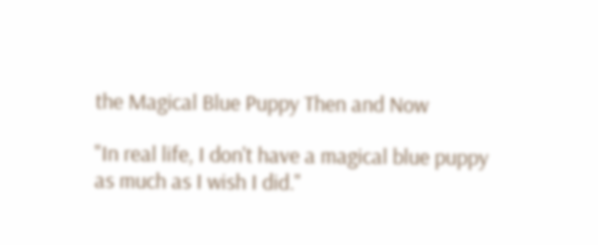the Magical Blue Puppy Then and Now

"In real life, I don't have a magical blue puppy as much as I wish I did."